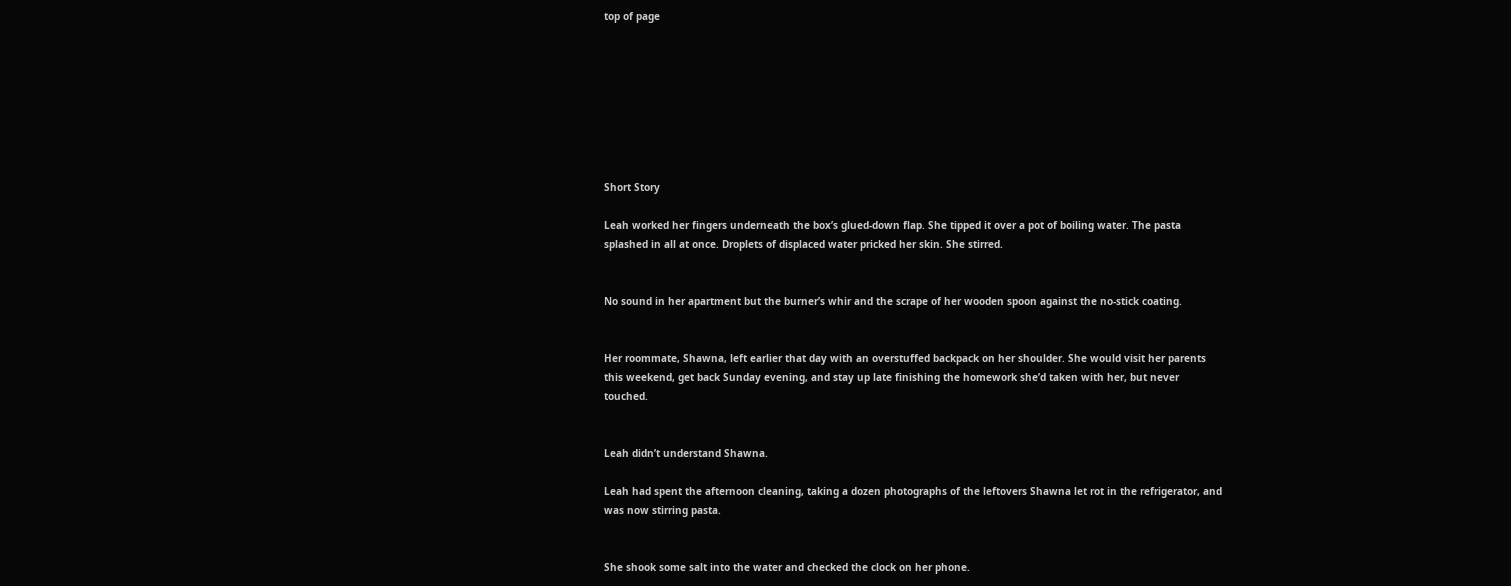top of page








Short Story

Leah worked her fingers underneath the box’s glued-down flap. She tipped it over a pot of boiling water. The pasta splashed in all at once. Droplets of displaced water pricked her skin. She stirred.


No sound in her apartment but the burner’s whir and the scrape of her wooden spoon against the no-stick coating.


Her roommate, Shawna, left earlier that day with an overstuffed backpack on her shoulder. She would visit her parents this weekend, get back Sunday evening, and stay up late finishing the homework she’d taken with her, but never touched.


Leah didn’t understand Shawna.

Leah had spent the afternoon cleaning, taking a dozen photographs of the leftovers Shawna let rot in the refrigerator, and was now stirring pasta.


She shook some salt into the water and checked the clock on her phone.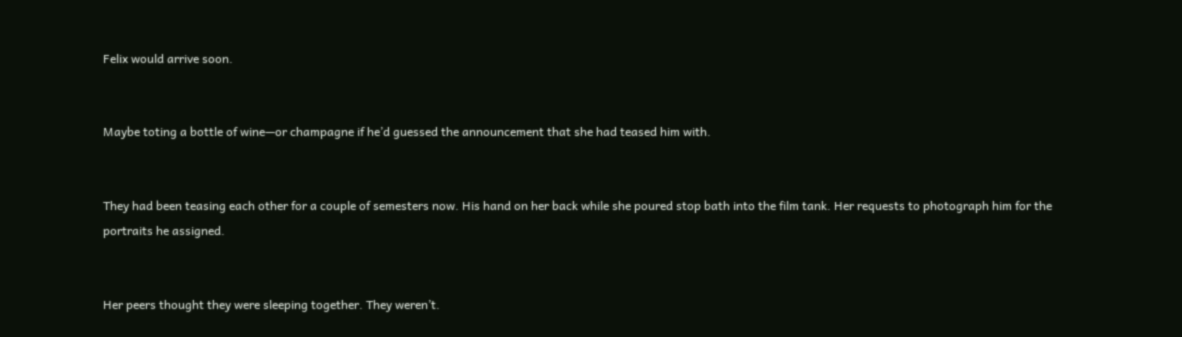Felix would arrive soon.


Maybe toting a bottle of wine—or champagne if he’d guessed the announcement that she had teased him with.


They had been teasing each other for a couple of semesters now. His hand on her back while she poured stop bath into the film tank. Her requests to photograph him for the portraits he assigned.


Her peers thought they were sleeping together. They weren’t.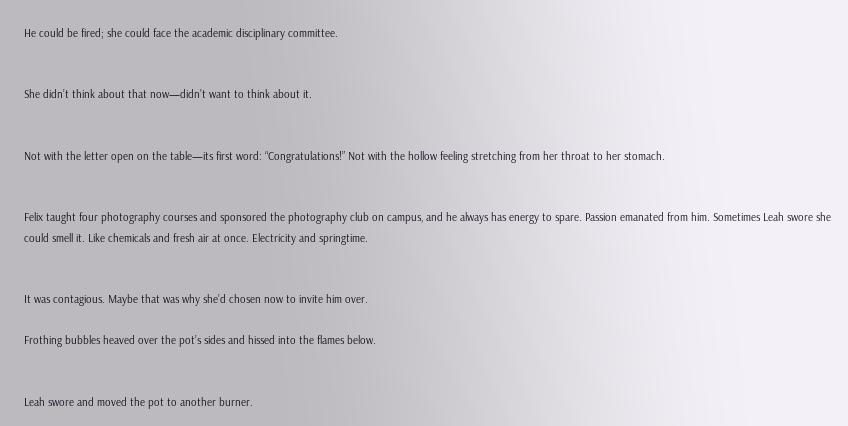He could be fired; she could face the academic disciplinary committee.


She didn’t think about that now—didn’t want to think about it.


Not with the letter open on the table—its first word: “Congratulations!” Not with the hollow feeling stretching from her throat to her stomach.


Felix taught four photography courses and sponsored the photography club on campus, and he always has energy to spare. Passion emanated from him. Sometimes Leah swore she could smell it. Like chemicals and fresh air at once. Electricity and springtime.


It was contagious. Maybe that was why she’d chosen now to invite him over.

Frothing bubbles heaved over the pot’s sides and hissed into the flames below.


Leah swore and moved the pot to another burner.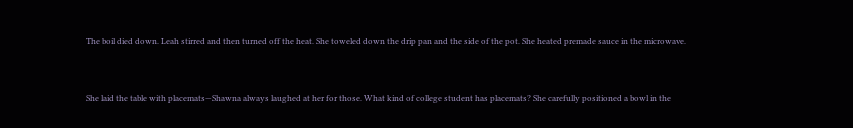The boil died down. Leah stirred and then turned off the heat. She toweled down the drip pan and the side of the pot. She heated premade sauce in the microwave.


She laid the table with placemats—Shawna always laughed at her for those. What kind of college student has placemats? She carefully positioned a bowl in the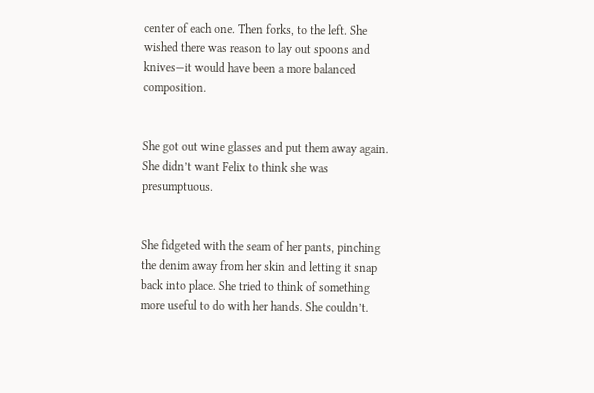center of each one. Then forks, to the left. She wished there was reason to lay out spoons and knives—it would have been a more balanced composition.


She got out wine glasses and put them away again. She didn’t want Felix to think she was presumptuous.


She fidgeted with the seam of her pants, pinching the denim away from her skin and letting it snap back into place. She tried to think of something more useful to do with her hands. She couldn’t.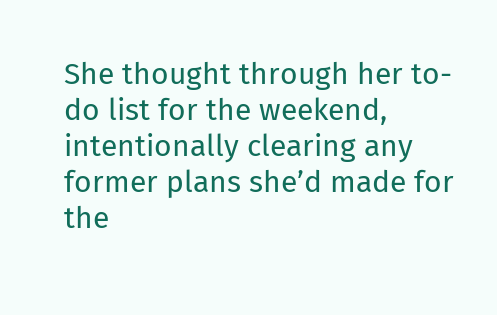She thought through her to-do list for the weekend, intentionally clearing any former plans she’d made for the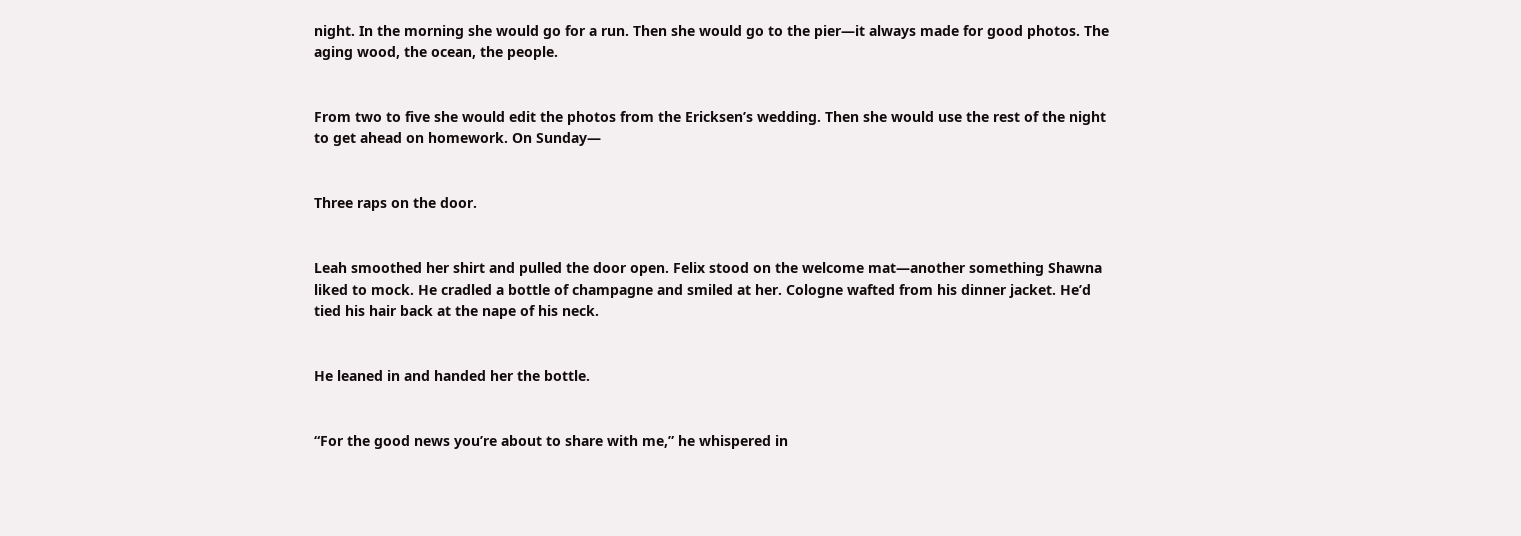night. In the morning she would go for a run. Then she would go to the pier—it always made for good photos. The aging wood, the ocean, the people.


From two to five she would edit the photos from the Ericksen’s wedding. Then she would use the rest of the night to get ahead on homework. On Sunday—


Three raps on the door.


Leah smoothed her shirt and pulled the door open. Felix stood on the welcome mat—another something Shawna liked to mock. He cradled a bottle of champagne and smiled at her. Cologne wafted from his dinner jacket. He’d tied his hair back at the nape of his neck.


He leaned in and handed her the bottle.


“For the good news you’re about to share with me,” he whispered in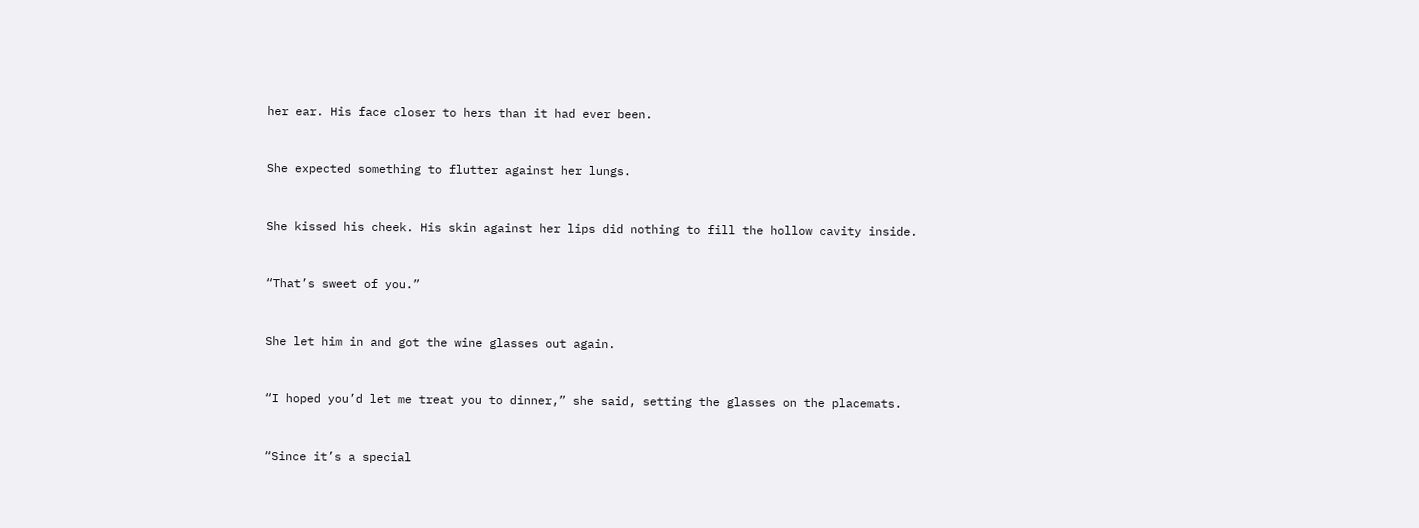her ear. His face closer to hers than it had ever been.


She expected something to flutter against her lungs.


She kissed his cheek. His skin against her lips did nothing to fill the hollow cavity inside.


“That’s sweet of you.”


She let him in and got the wine glasses out again.


“I hoped you’d let me treat you to dinner,” she said, setting the glasses on the placemats.


“Since it’s a special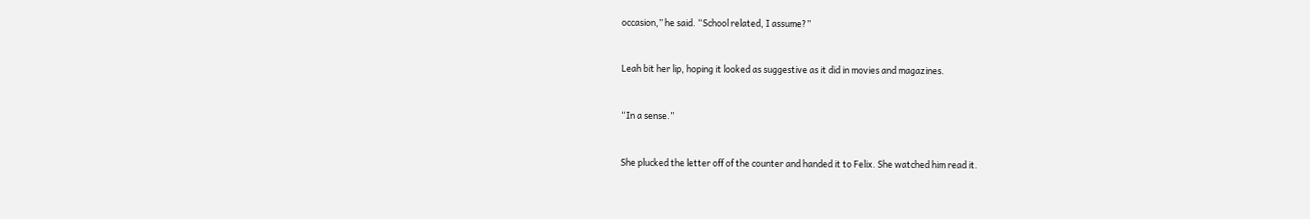occasion,” he said. “School related, I assume?”


Leah bit her lip, hoping it looked as suggestive as it did in movies and magazines.


“In a sense.”


She plucked the letter off of the counter and handed it to Felix. She watched him read it.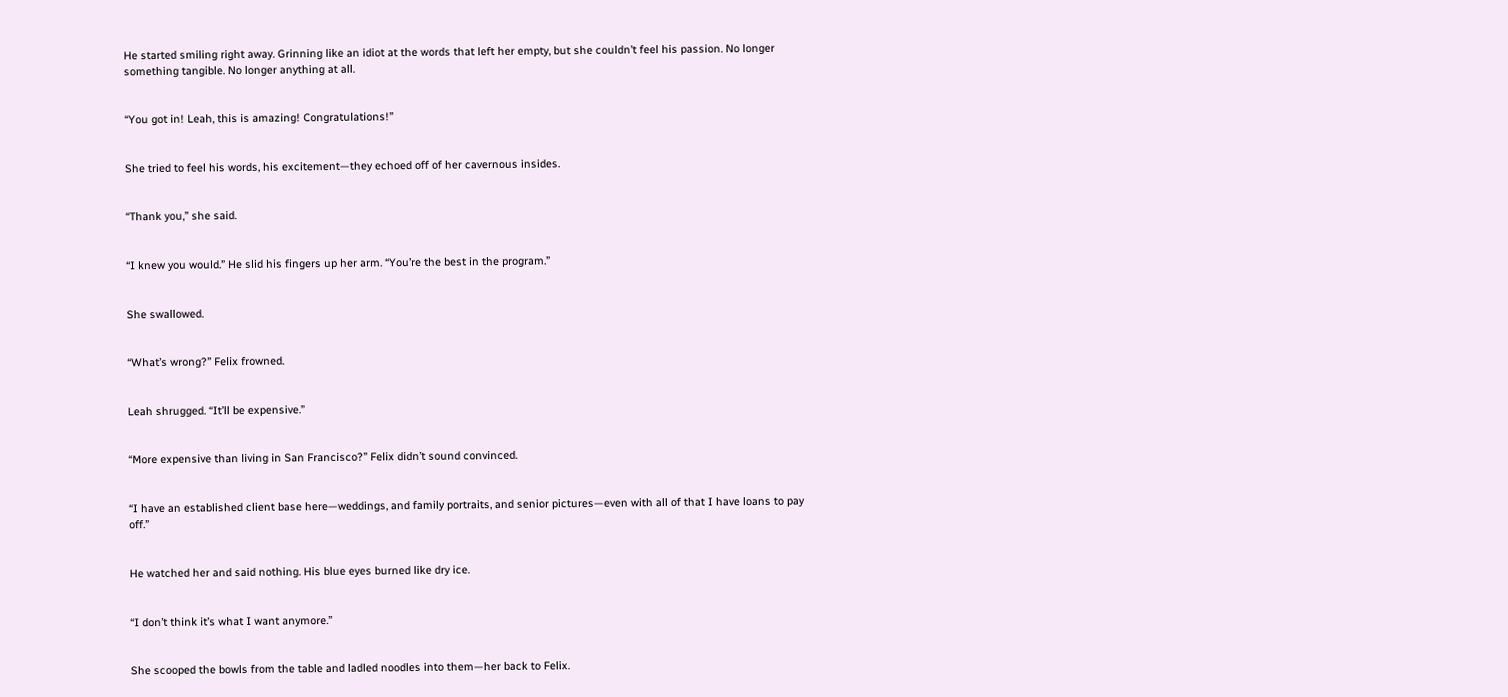He started smiling right away. Grinning like an idiot at the words that left her empty, but she couldn’t feel his passion. No longer something tangible. No longer anything at all.


“You got in! Leah, this is amazing! Congratulations!”


She tried to feel his words, his excitement—they echoed off of her cavernous insides.


“Thank you,” she said.


“I knew you would.” He slid his fingers up her arm. “You’re the best in the program.”


She swallowed.


“What’s wrong?” Felix frowned.


Leah shrugged. “It’ll be expensive.”


“More expensive than living in San Francisco?” Felix didn’t sound convinced.


“I have an established client base here—weddings, and family portraits, and senior pictures—even with all of that I have loans to pay off.”


He watched her and said nothing. His blue eyes burned like dry ice.


“I don’t think it’s what I want anymore.”


She scooped the bowls from the table and ladled noodles into them—her back to Felix.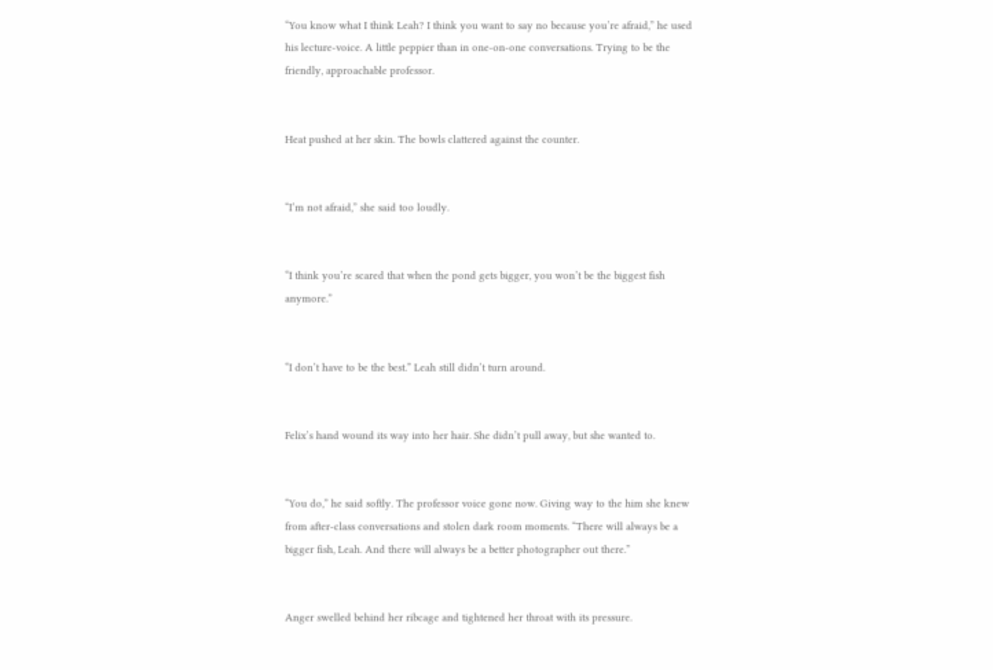“You know what I think Leah? I think you want to say no because you’re afraid,” he used his lecture-voice. A little peppier than in one-on-one conversations. Trying to be the friendly, approachable professor.


Heat pushed at her skin. The bowls clattered against the counter.


“I’m not afraid,” she said too loudly.


“I think you’re scared that when the pond gets bigger, you won’t be the biggest fish anymore.”


“I don’t have to be the best.” Leah still didn’t turn around.


Felix’s hand wound its way into her hair. She didn’t pull away, but she wanted to.


“You do,” he said softly. The professor voice gone now. Giving way to the him she knew from after-class conversations and stolen dark room moments. “There will always be a bigger fish, Leah. And there will always be a better photographer out there.”


Anger swelled behind her ribcage and tightened her throat with its pressure.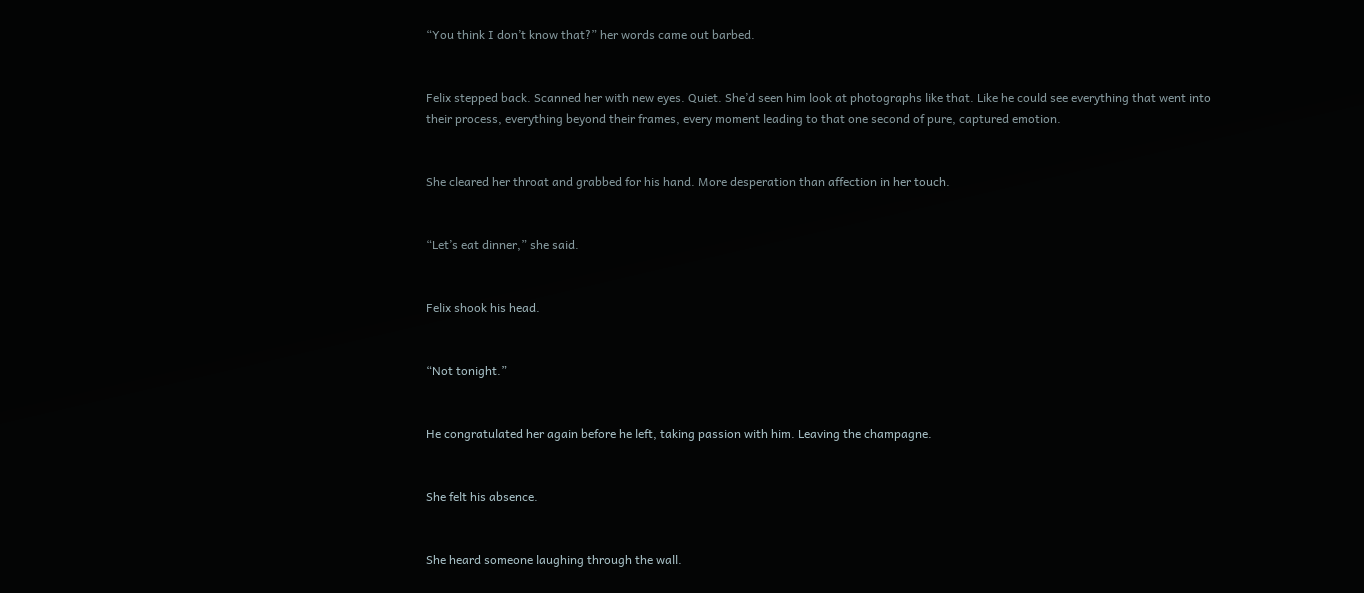“You think I don’t know that?” her words came out barbed.


Felix stepped back. Scanned her with new eyes. Quiet. She’d seen him look at photographs like that. Like he could see everything that went into their process, everything beyond their frames, every moment leading to that one second of pure, captured emotion.


She cleared her throat and grabbed for his hand. More desperation than affection in her touch.


“Let’s eat dinner,” she said.


Felix shook his head.


“Not tonight.”


He congratulated her again before he left, taking passion with him. Leaving the champagne.


She felt his absence.


She heard someone laughing through the wall.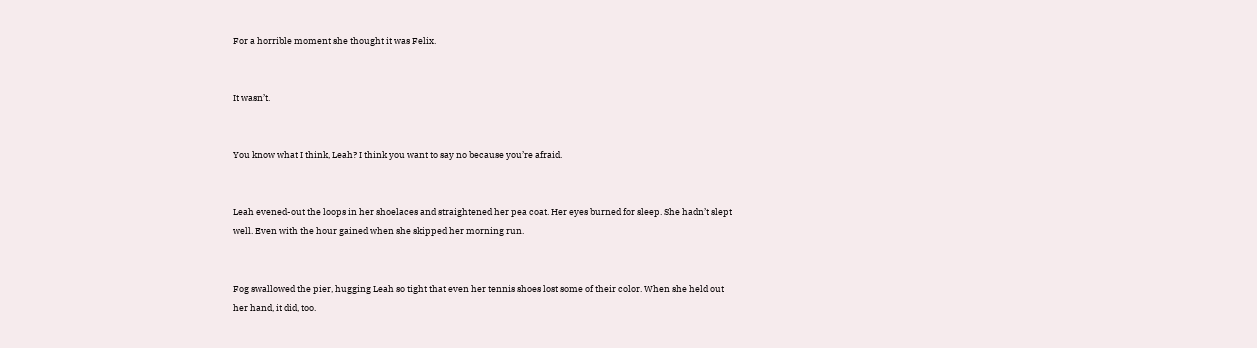For a horrible moment she thought it was Felix.


It wasn’t.


You know what I think, Leah? I think you want to say no because you’re afraid.


Leah evened-out the loops in her shoelaces and straightened her pea coat. Her eyes burned for sleep. She hadn’t slept well. Even with the hour gained when she skipped her morning run.


Fog swallowed the pier, hugging Leah so tight that even her tennis shoes lost some of their color. When she held out her hand, it did, too.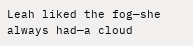Leah liked the fog—she always had—a cloud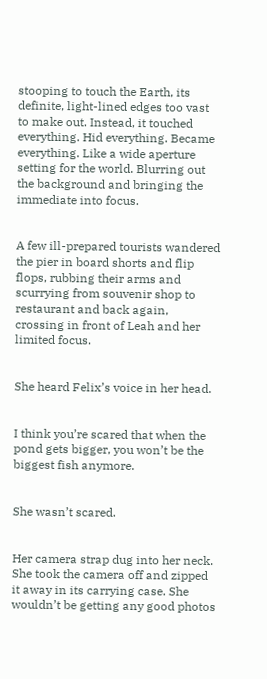stooping to touch the Earth, its definite, light-lined edges too vast to make out. Instead, it touched everything. Hid everything. Became everything. Like a wide aperture setting for the world. Blurring out the background and bringing the immediate into focus.


A few ill-prepared tourists wandered the pier in board shorts and flip flops, rubbing their arms and scurrying from souvenir shop to restaurant and back again, crossing in front of Leah and her limited focus.


She heard Felix’s voice in her head.


I think you’re scared that when the pond gets bigger, you won’t be the biggest fish anymore.


She wasn’t scared.


Her camera strap dug into her neck. She took the camera off and zipped it away in its carrying case. She wouldn’t be getting any good photos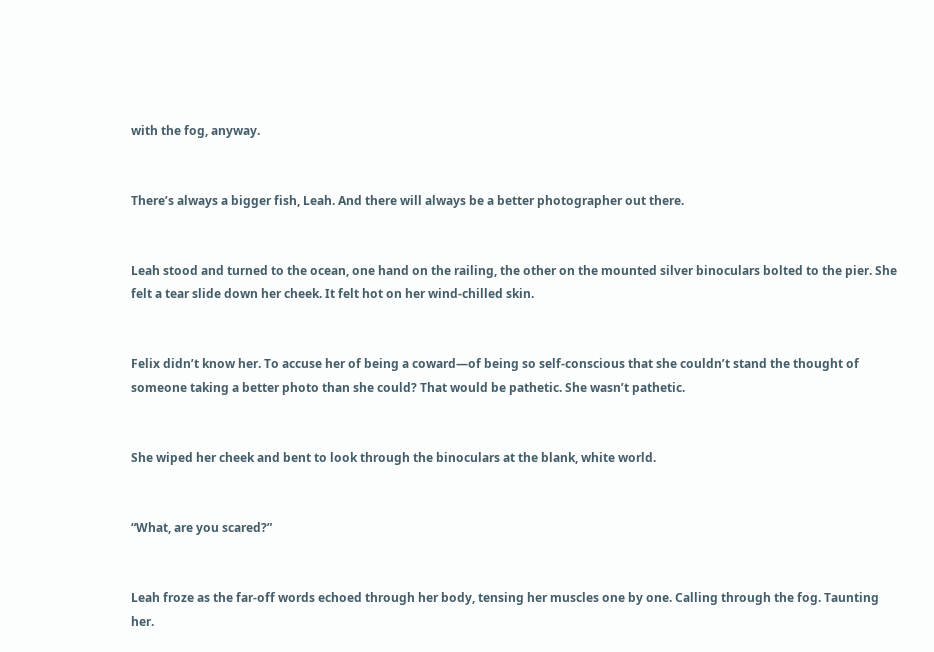with the fog, anyway.


There’s always a bigger fish, Leah. And there will always be a better photographer out there.


Leah stood and turned to the ocean, one hand on the railing, the other on the mounted silver binoculars bolted to the pier. She felt a tear slide down her cheek. It felt hot on her wind-chilled skin.


Felix didn’t know her. To accuse her of being a coward—of being so self-conscious that she couldn’t stand the thought of someone taking a better photo than she could? That would be pathetic. She wasn’t pathetic.


She wiped her cheek and bent to look through the binoculars at the blank, white world.


“What, are you scared?”


Leah froze as the far-off words echoed through her body, tensing her muscles one by one. Calling through the fog. Taunting her.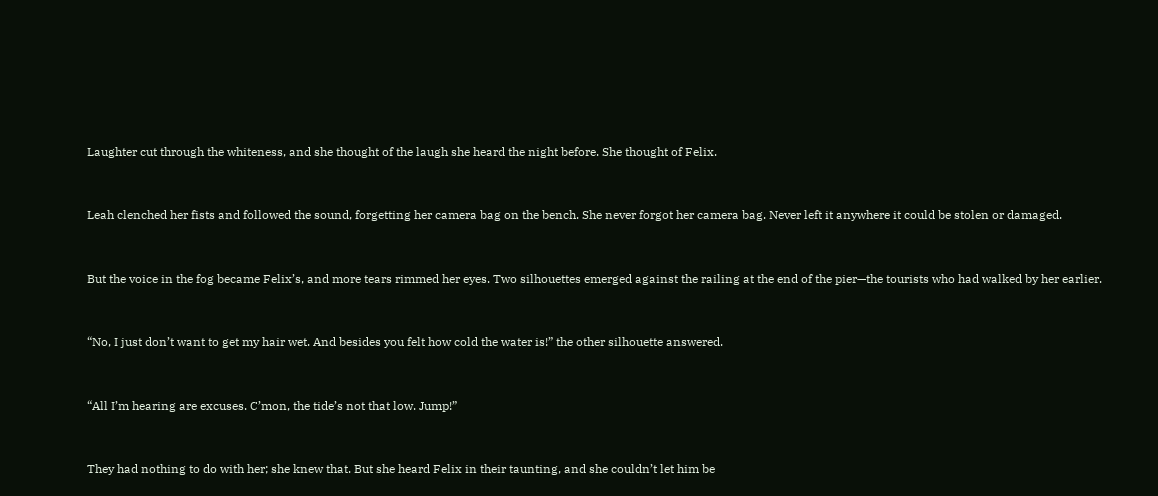Laughter cut through the whiteness, and she thought of the laugh she heard the night before. She thought of Felix.


Leah clenched her fists and followed the sound, forgetting her camera bag on the bench. She never forgot her camera bag. Never left it anywhere it could be stolen or damaged.


But the voice in the fog became Felix’s, and more tears rimmed her eyes. Two silhouettes emerged against the railing at the end of the pier—the tourists who had walked by her earlier.


“No, I just don’t want to get my hair wet. And besides you felt how cold the water is!” the other silhouette answered.


“All I’m hearing are excuses. C’mon, the tide’s not that low. Jump!”


They had nothing to do with her; she knew that. But she heard Felix in their taunting, and she couldn’t let him be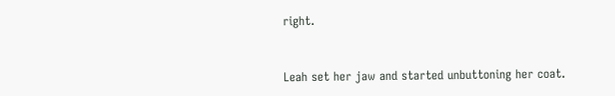right.


Leah set her jaw and started unbuttoning her coat.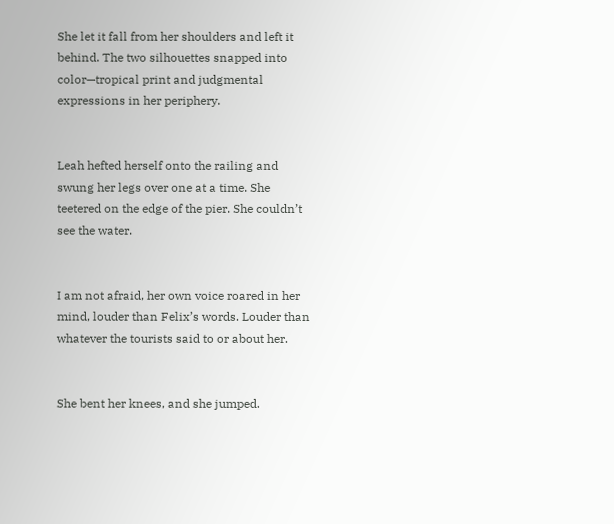She let it fall from her shoulders and left it behind. The two silhouettes snapped into color—tropical print and judgmental expressions in her periphery.


Leah hefted herself onto the railing and swung her legs over one at a time. She teetered on the edge of the pier. She couldn’t see the water.


I am not afraid, her own voice roared in her mind, louder than Felix’s words. Louder than whatever the tourists said to or about her.


She bent her knees, and she jumped.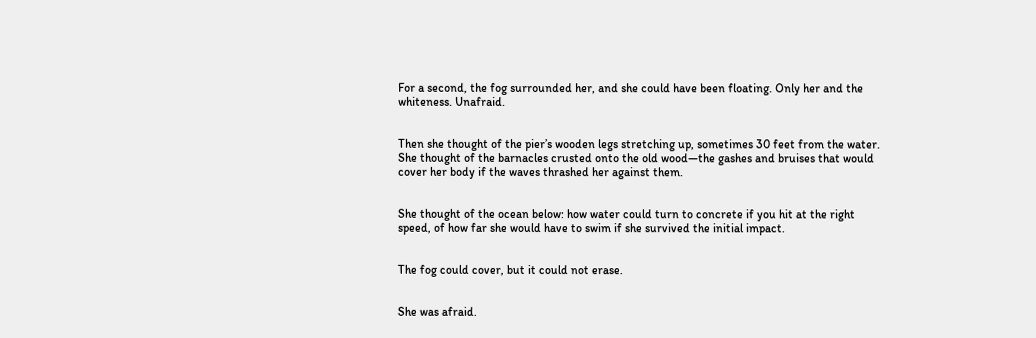For a second, the fog surrounded her, and she could have been floating. Only her and the whiteness. Unafraid.


Then she thought of the pier’s wooden legs stretching up, sometimes 30 feet from the water. She thought of the barnacles crusted onto the old wood—the gashes and bruises that would cover her body if the waves thrashed her against them.


She thought of the ocean below: how water could turn to concrete if you hit at the right speed, of how far she would have to swim if she survived the initial impact.


The fog could cover, but it could not erase.


She was afraid.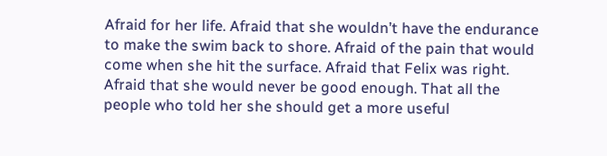Afraid for her life. Afraid that she wouldn’t have the endurance to make the swim back to shore. Afraid of the pain that would come when she hit the surface. Afraid that Felix was right. Afraid that she would never be good enough. That all the people who told her she should get a more useful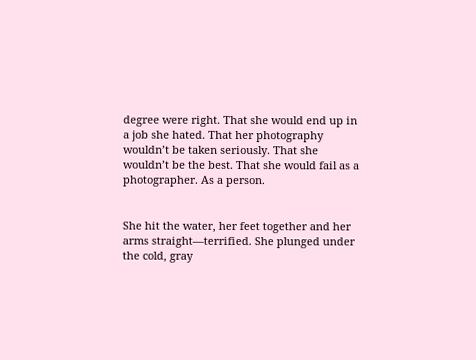degree were right. That she would end up in a job she hated. That her photography wouldn’t be taken seriously. That she wouldn’t be the best. That she would fail as a photographer. As a person.


She hit the water, her feet together and her arms straight—terrified. She plunged under the cold, gray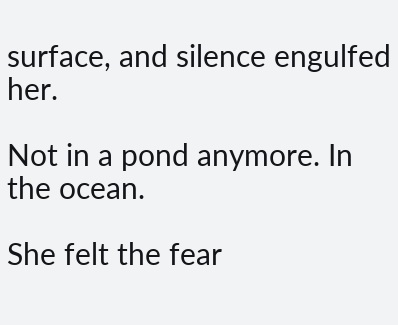surface, and silence engulfed her.

Not in a pond anymore. In the ocean.

She felt the fear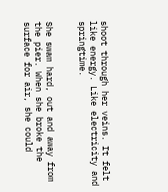shoot through her veins. It felt like energy. Like electricity and springtime.


She swam hard, out and away from the pier. When she broke the surface for air, she could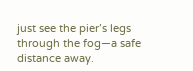just see the pier’s legs through the fog—a safe distance away.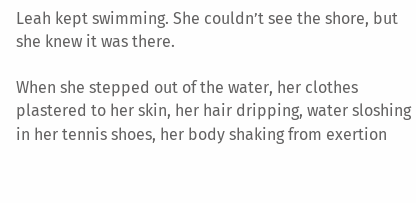Leah kept swimming. She couldn’t see the shore, but she knew it was there.

When she stepped out of the water, her clothes plastered to her skin, her hair dripping, water sloshing in her tennis shoes, her body shaking from exertion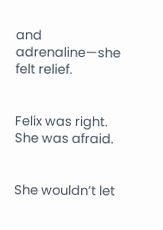and adrenaline—she felt relief.


Felix was right. She was afraid.


She wouldn’t let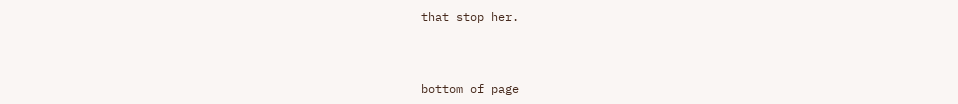that stop her.



bottom of page